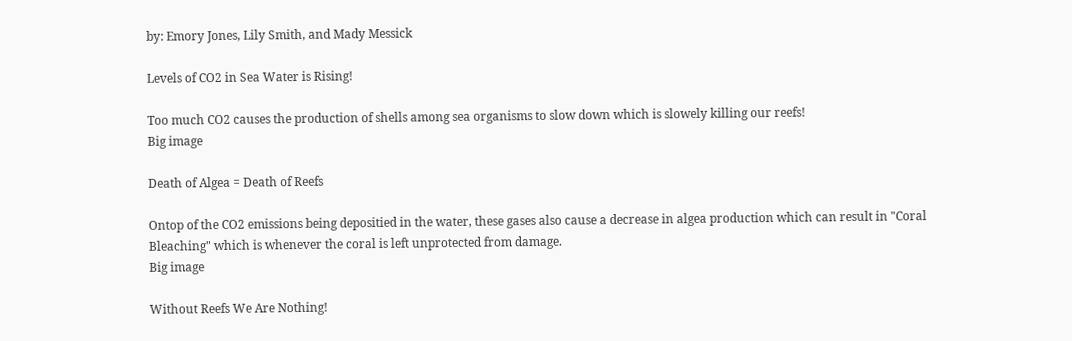by: Emory Jones, Lily Smith, and Mady Messick

Levels of CO2 in Sea Water is Rising!

Too much CO2 causes the production of shells among sea organisms to slow down which is slowely killing our reefs!
Big image

Death of Algea = Death of Reefs

Ontop of the CO2 emissions being depositied in the water, these gases also cause a decrease in algea production which can result in "Coral Bleaching" which is whenever the coral is left unprotected from damage.
Big image

Without Reefs We Are Nothing!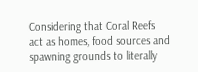Considering that Coral Reefs act as homes, food sources and spawning grounds to literally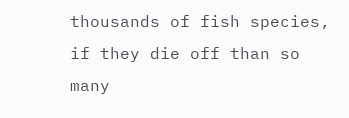thousands of fish species, if they die off than so many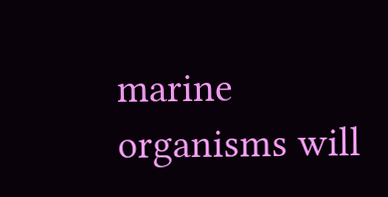marine organisms will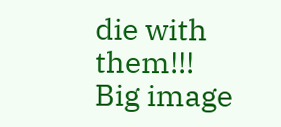die with them!!!
Big image